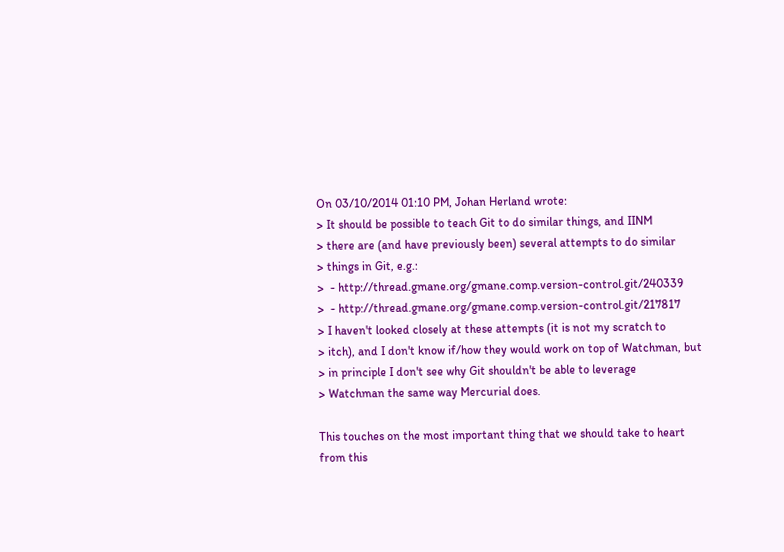On 03/10/2014 01:10 PM, Johan Herland wrote:
> It should be possible to teach Git to do similar things, and IINM
> there are (and have previously been) several attempts to do similar
> things in Git, e.g.:
>  - http://thread.gmane.org/gmane.comp.version-control.git/240339
>  - http://thread.gmane.org/gmane.comp.version-control.git/217817
> I haven't looked closely at these attempts (it is not my scratch to
> itch), and I don't know if/how they would work on top of Watchman, but
> in principle I don't see why Git shouldn't be able to leverage
> Watchman the same way Mercurial does.

This touches on the most important thing that we should take to heart
from this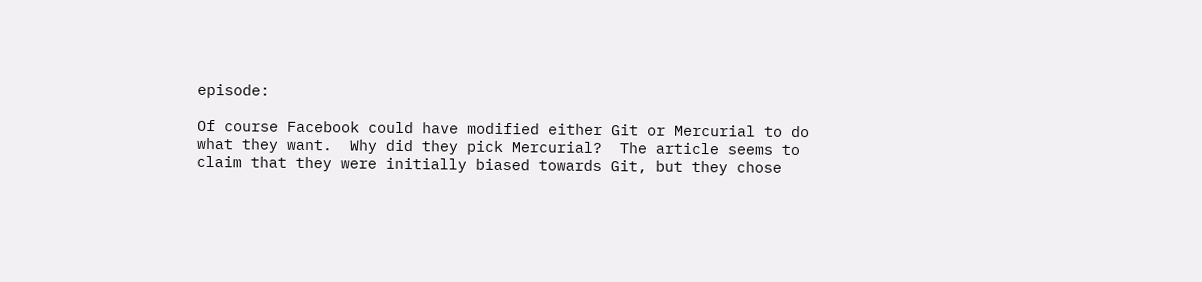episode:

Of course Facebook could have modified either Git or Mercurial to do
what they want.  Why did they pick Mercurial?  The article seems to
claim that they were initially biased towards Git, but they chose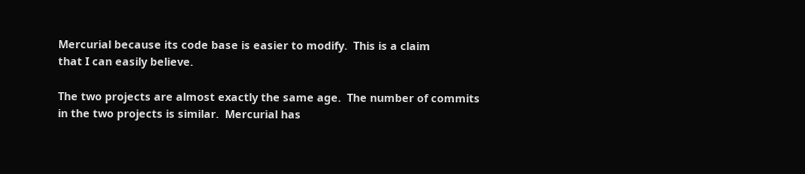Mercurial because its code base is easier to modify.  This is a claim
that I can easily believe.

The two projects are almost exactly the same age.  The number of commits
in the two projects is similar.  Mercurial has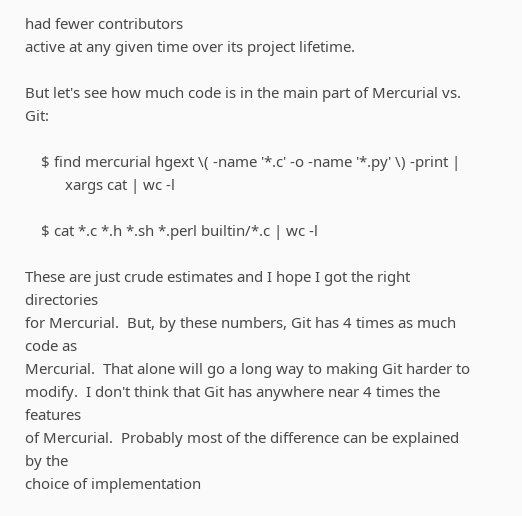had fewer contributors
active at any given time over its project lifetime.

But let's see how much code is in the main part of Mercurial vs. Git:

    $ find mercurial hgext \( -name '*.c' -o -name '*.py' \) -print |
          xargs cat | wc -l

    $ cat *.c *.h *.sh *.perl builtin/*.c | wc -l

These are just crude estimates and I hope I got the right directories
for Mercurial.  But, by these numbers, Git has 4 times as much code as
Mercurial.  That alone will go a long way to making Git harder to
modify.  I don't think that Git has anywhere near 4 times the features
of Mercurial.  Probably most of the difference can be explained by the
choice of implementation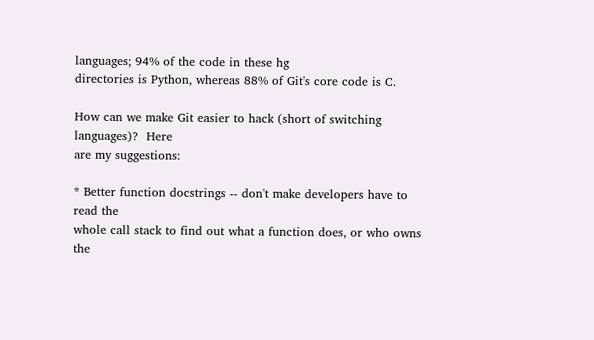languages; 94% of the code in these hg
directories is Python, whereas 88% of Git's core code is C.

How can we make Git easier to hack (short of switching languages)?  Here
are my suggestions:

* Better function docstrings -- don't make developers have to read the
whole call stack to find out what a function does, or who owns the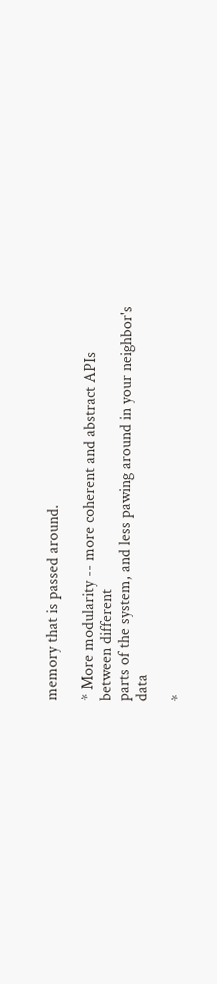memory that is passed around.

* More modularity -- more coherent and abstract APIs between different
parts of the system, and less pawing around in your neighbor's data

*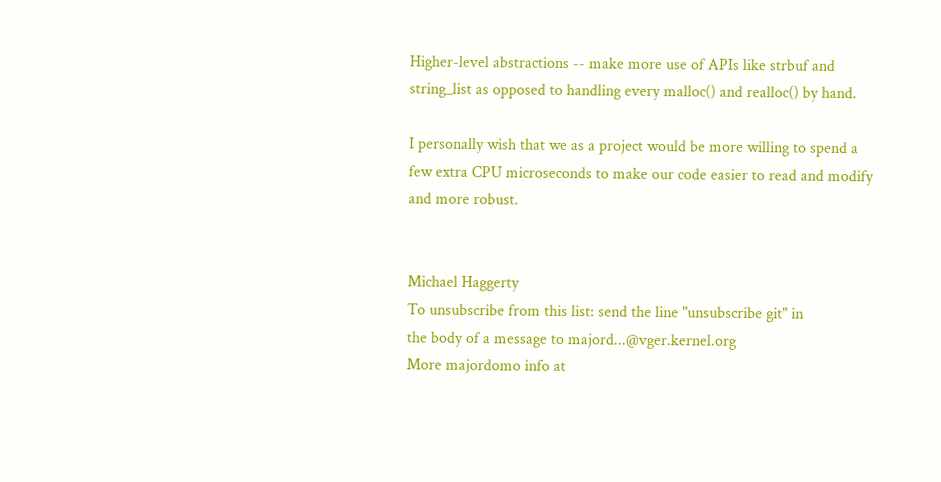Higher-level abstractions -- make more use of APIs like strbuf and
string_list as opposed to handling every malloc() and realloc() by hand.

I personally wish that we as a project would be more willing to spend a
few extra CPU microseconds to make our code easier to read and modify
and more robust.


Michael Haggerty
To unsubscribe from this list: send the line "unsubscribe git" in
the body of a message to majord...@vger.kernel.org
More majordomo info at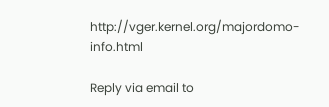http://vger.kernel.org/majordomo-info.html

Reply via email to